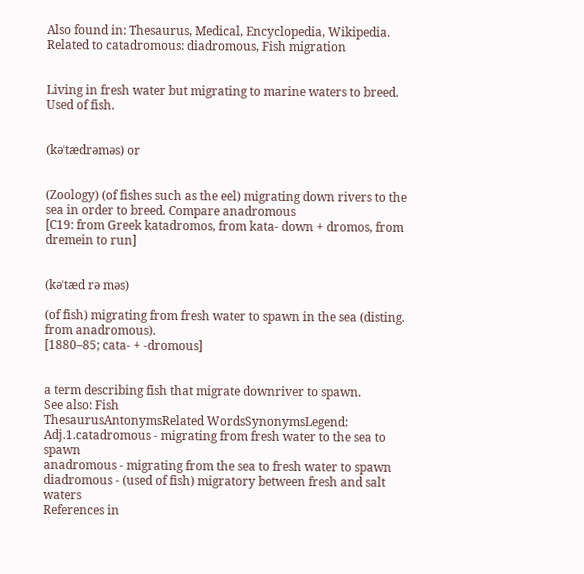Also found in: Thesaurus, Medical, Encyclopedia, Wikipedia.
Related to catadromous: diadromous, Fish migration


Living in fresh water but migrating to marine waters to breed. Used of fish.


(kəˈtædrəməs) or


(Zoology) (of fishes such as the eel) migrating down rivers to the sea in order to breed. Compare anadromous
[C19: from Greek katadromos, from kata- down + dromos, from dremein to run]


(kəˈtæd rə məs)

(of fish) migrating from fresh water to spawn in the sea (disting. from anadromous).
[1880–85; cata- + -dromous]


a term describing fish that migrate downriver to spawn.
See also: Fish
ThesaurusAntonymsRelated WordsSynonymsLegend:
Adj.1.catadromous - migrating from fresh water to the sea to spawn
anadromous - migrating from the sea to fresh water to spawn
diadromous - (used of fish) migratory between fresh and salt waters
References in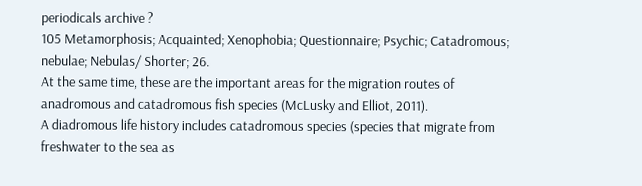periodicals archive ?
105 Metamorphosis; Acquainted; Xenophobia; Questionnaire; Psychic; Catadromous; nebulae; Nebulas/ Shorter; 26.
At the same time, these are the important areas for the migration routes of anadromous and catadromous fish species (McLusky and Elliot, 2011).
A diadromous life history includes catadromous species (species that migrate from freshwater to the sea as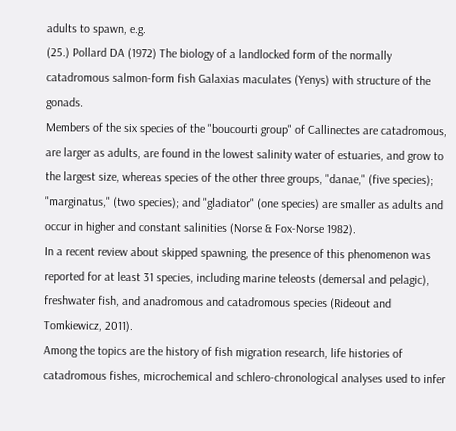adults to spawn, e.g.
(25.) Pollard DA (1972) The biology of a landlocked form of the normally catadromous salmon-form fish Galaxias maculates (Yenys) with structure of the gonads.
Members of the six species of the "boucourti group" of Callinectes are catadromous, are larger as adults, are found in the lowest salinity water of estuaries, and grow to the largest size, whereas species of the other three groups, "danae," (five species); "marginatus," (two species); and "gladiator" (one species) are smaller as adults and occur in higher and constant salinities (Norse & Fox-Norse 1982).
In a recent review about skipped spawning, the presence of this phenomenon was reported for at least 31 species, including marine teleosts (demersal and pelagic), freshwater fish, and anadromous and catadromous species (Rideout and Tomkiewicz, 2011).
Among the topics are the history of fish migration research, life histories of catadromous fishes, microchemical and schlero-chronological analyses used to infer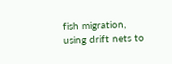fish migration, using drift nets to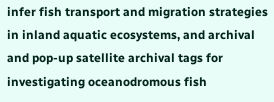infer fish transport and migration strategies in inland aquatic ecosystems, and archival and pop-up satellite archival tags for investigating oceanodromous fish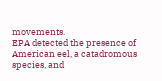movements.
EPA detected the presence of American eel, a catadromous species, and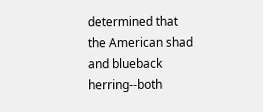determined that the American shad and blueback herring--both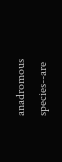anadromous species--are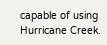capable of using Hurricane Creek.